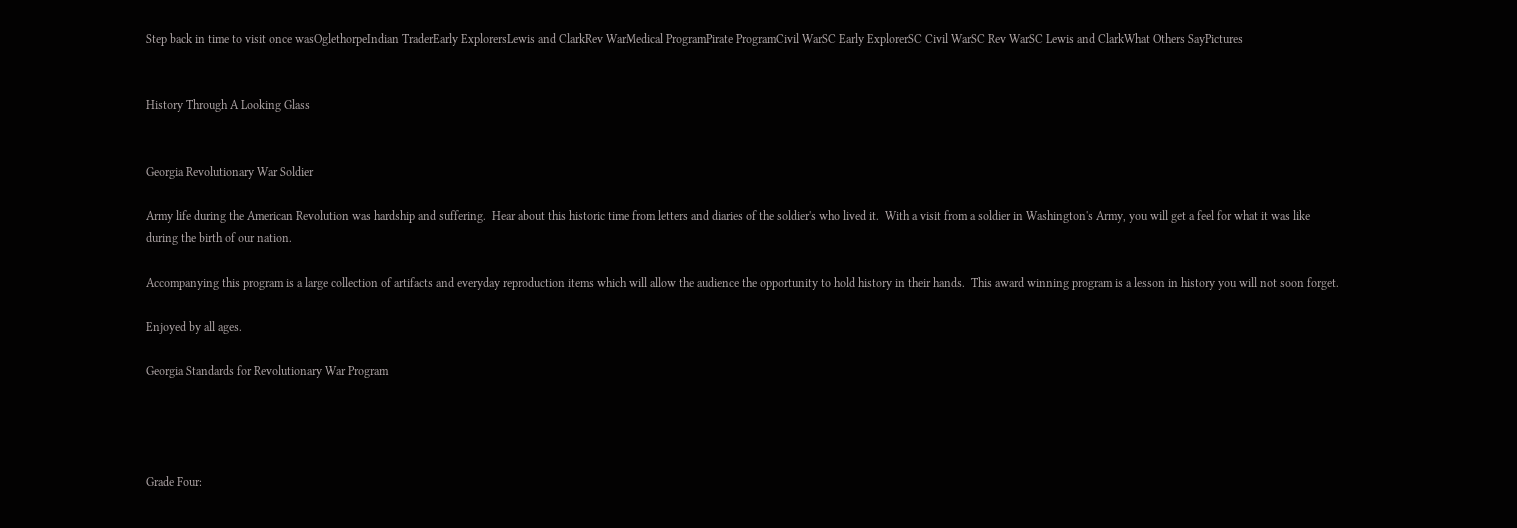Step back in time to visit once wasOglethorpeIndian TraderEarly ExplorersLewis and ClarkRev WarMedical ProgramPirate ProgramCivil WarSC Early ExplorerSC Civil WarSC Rev WarSC Lewis and ClarkWhat Others SayPictures


History Through A Looking Glass


Georgia Revolutionary War Soldier

Army life during the American Revolution was hardship and suffering.  Hear about this historic time from letters and diaries of the soldier's who lived it.  With a visit from a soldier in Washington's Army, you will get a feel for what it was like during the birth of our nation.

Accompanying this program is a large collection of artifacts and everyday reproduction items which will allow the audience the opportunity to hold history in their hands.  This award winning program is a lesson in history you will not soon forget.

Enjoyed by all ages.

Georgia Standards for Revolutionary War Program




Grade Four: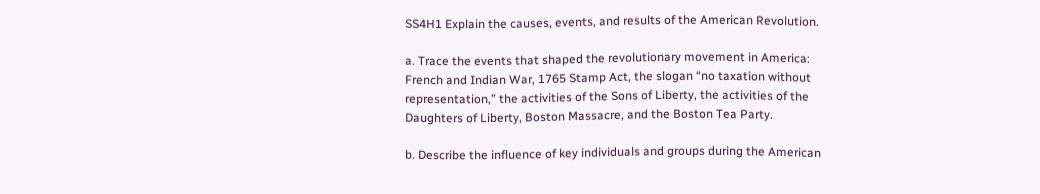SS4H1 Explain the causes, events, and results of the American Revolution.

a. Trace the events that shaped the revolutionary movement in America: French and Indian War, 1765 Stamp Act, the slogan “no taxation without representation,” the activities of the Sons of Liberty, the activities of the Daughters of Liberty, Boston Massacre, and the Boston Tea Party.

b. Describe the influence of key individuals and groups during the American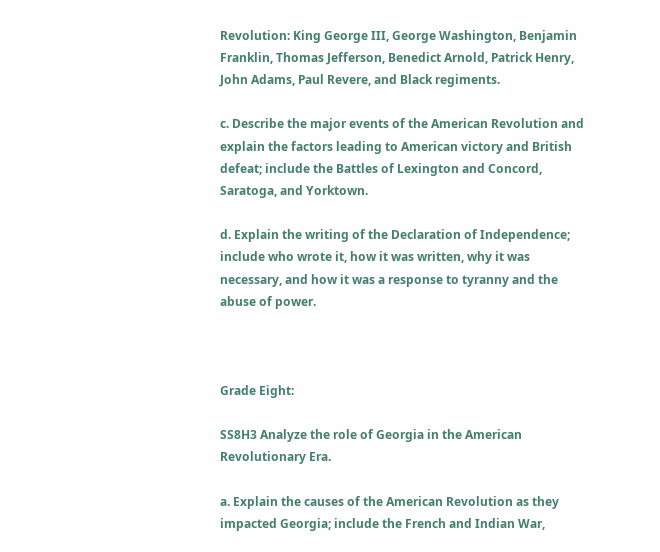Revolution: King George III, George Washington, Benjamin Franklin, Thomas Jefferson, Benedict Arnold, Patrick Henry, John Adams, Paul Revere, and Black regiments.

c. Describe the major events of the American Revolution and explain the factors leading to American victory and British defeat; include the Battles of Lexington and Concord, Saratoga, and Yorktown.

d. Explain the writing of the Declaration of Independence; include who wrote it, how it was written, why it was necessary, and how it was a response to tyranny and the abuse of power.



Grade Eight:

SS8H3 Analyze the role of Georgia in the American Revolutionary Era.

a. Explain the causes of the American Revolution as they impacted Georgia; include the French and Indian War,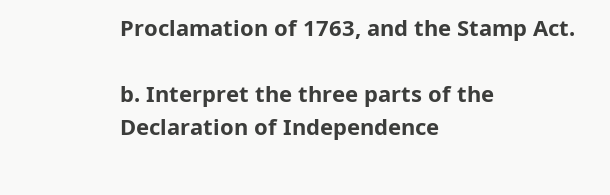Proclamation of 1763, and the Stamp Act.

b. Interpret the three parts of the Declaration of Independence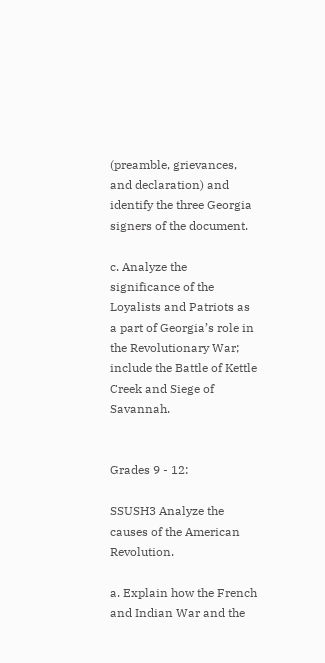(preamble, grievances, and declaration) and identify the three Georgia signers of the document.

c. Analyze the significance of the Loyalists and Patriots as a part of Georgia’s role in the Revolutionary War; include the Battle of Kettle Creek and Siege of Savannah.


Grades 9 - 12:

SSUSH3 Analyze the causes of the American Revolution.

a. Explain how the French and Indian War and the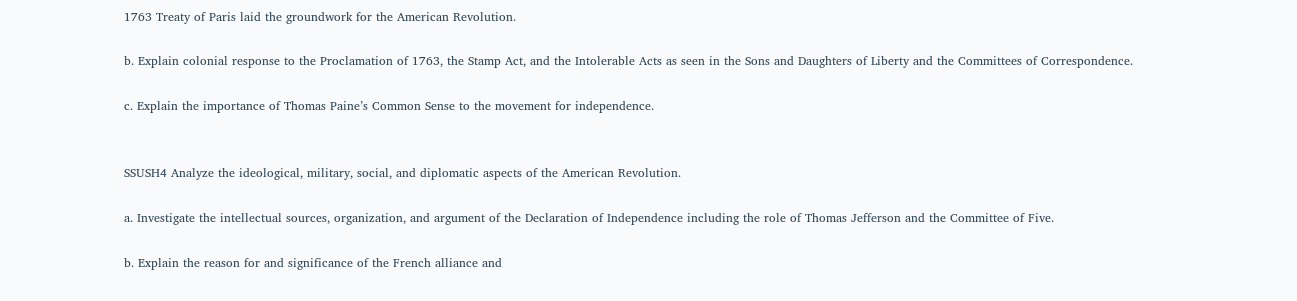1763 Treaty of Paris laid the groundwork for the American Revolution.

b. Explain colonial response to the Proclamation of 1763, the Stamp Act, and the Intolerable Acts as seen in the Sons and Daughters of Liberty and the Committees of Correspondence.

c. Explain the importance of Thomas Paine’s Common Sense to the movement for independence.


SSUSH4 Analyze the ideological, military, social, and diplomatic aspects of the American Revolution.

a. Investigate the intellectual sources, organization, and argument of the Declaration of Independence including the role of Thomas Jefferson and the Committee of Five.

b. Explain the reason for and significance of the French alliance and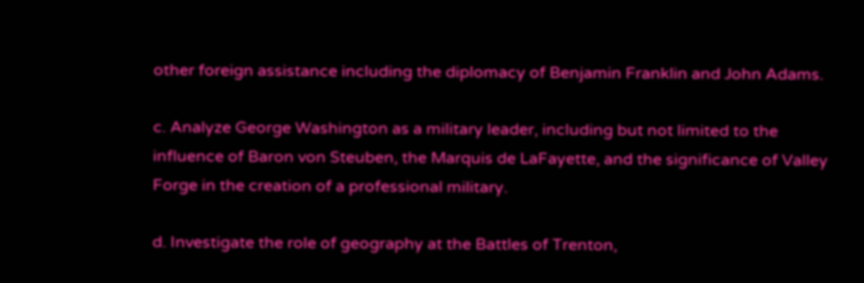other foreign assistance including the diplomacy of Benjamin Franklin and John Adams.

c. Analyze George Washington as a military leader, including but not limited to the influence of Baron von Steuben, the Marquis de LaFayette, and the significance of Valley Forge in the creation of a professional military.

d. Investigate the role of geography at the Battles of Trenton,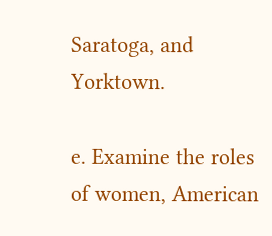Saratoga, and Yorktown.

e. Examine the roles of women, American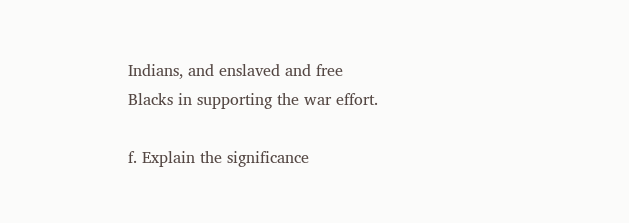Indians, and enslaved and free Blacks in supporting the war effort.

f. Explain the significance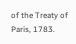of the Treaty of Paris, 1783.